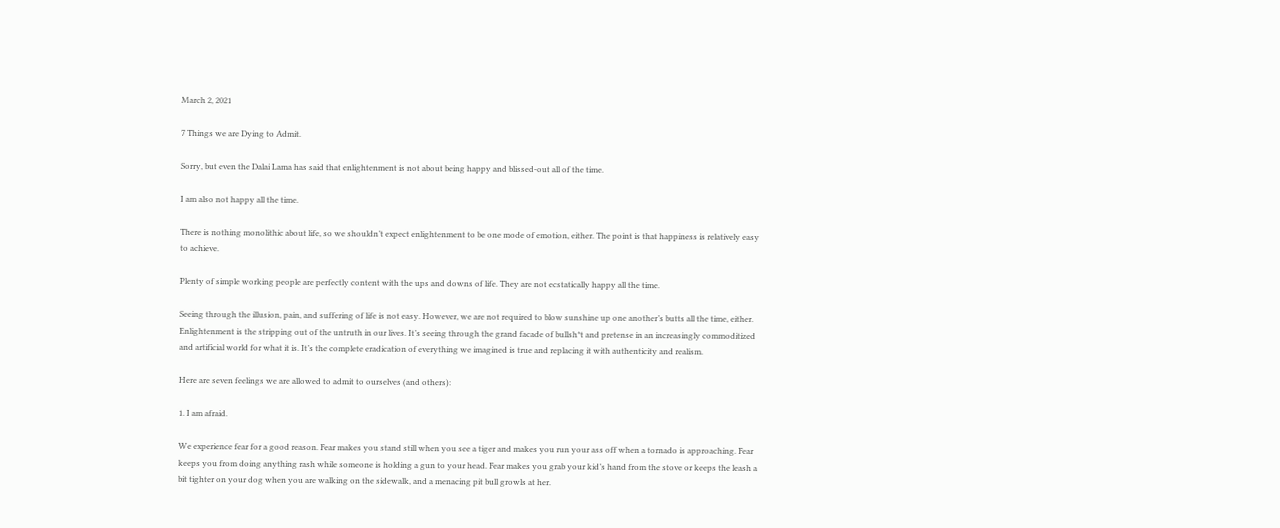March 2, 2021

7 Things we are Dying to Admit.

Sorry, but even the Dalai Lama has said that enlightenment is not about being happy and blissed-out all of the time.

I am also not happy all the time.

There is nothing monolithic about life, so we shouldn’t expect enlightenment to be one mode of emotion, either. The point is that happiness is relatively easy to achieve.

Plenty of simple working people are perfectly content with the ups and downs of life. They are not ecstatically happy all the time.

Seeing through the illusion, pain, and suffering of life is not easy. However, we are not required to blow sunshine up one another’s butts all the time, either. Enlightenment is the stripping out of the untruth in our lives. It’s seeing through the grand facade of bullsh*t and pretense in an increasingly commoditized and artificial world for what it is. It’s the complete eradication of everything we imagined is true and replacing it with authenticity and realism.

Here are seven feelings we are allowed to admit to ourselves (and others):

1. I am afraid.

We experience fear for a good reason. Fear makes you stand still when you see a tiger and makes you run your ass off when a tornado is approaching. Fear keeps you from doing anything rash while someone is holding a gun to your head. Fear makes you grab your kid’s hand from the stove or keeps the leash a bit tighter on your dog when you are walking on the sidewalk, and a menacing pit bull growls at her.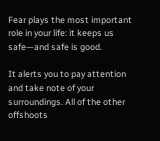Fear plays the most important role in your life: it keeps us safe—and safe is good.

It alerts you to pay attention and take note of your surroundings. All of the other offshoots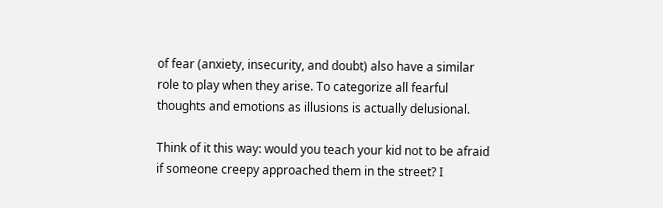of fear (anxiety, insecurity, and doubt) also have a similar role to play when they arise. To categorize all fearful thoughts and emotions as illusions is actually delusional.

Think of it this way: would you teach your kid not to be afraid if someone creepy approached them in the street? I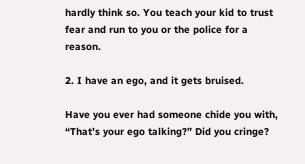hardly think so. You teach your kid to trust fear and run to you or the police for a reason.

2. I have an ego, and it gets bruised.

Have you ever had someone chide you with, “That’s your ego talking?” Did you cringe?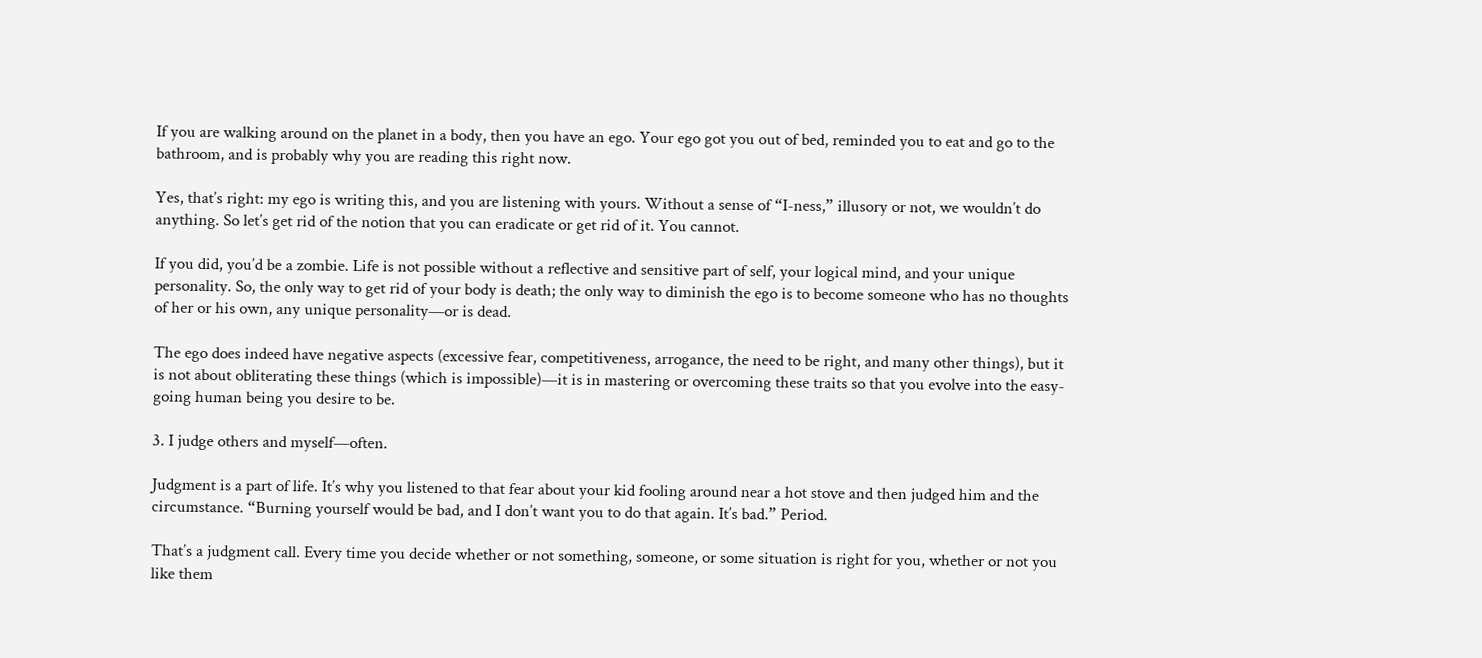If you are walking around on the planet in a body, then you have an ego. Your ego got you out of bed, reminded you to eat and go to the bathroom, and is probably why you are reading this right now.

Yes, that’s right: my ego is writing this, and you are listening with yours. Without a sense of “I-ness,” illusory or not, we wouldn’t do anything. So let’s get rid of the notion that you can eradicate or get rid of it. You cannot.

If you did, you’d be a zombie. Life is not possible without a reflective and sensitive part of self, your logical mind, and your unique personality. So, the only way to get rid of your body is death; the only way to diminish the ego is to become someone who has no thoughts of her or his own, any unique personality—or is dead.

The ego does indeed have negative aspects (excessive fear, competitiveness, arrogance, the need to be right, and many other things), but it is not about obliterating these things (which is impossible)—it is in mastering or overcoming these traits so that you evolve into the easy-going human being you desire to be.

3. I judge others and myself—often.

Judgment is a part of life. It’s why you listened to that fear about your kid fooling around near a hot stove and then judged him and the circumstance. “Burning yourself would be bad, and I don’t want you to do that again. It’s bad.” Period.

That’s a judgment call. Every time you decide whether or not something, someone, or some situation is right for you, whether or not you like them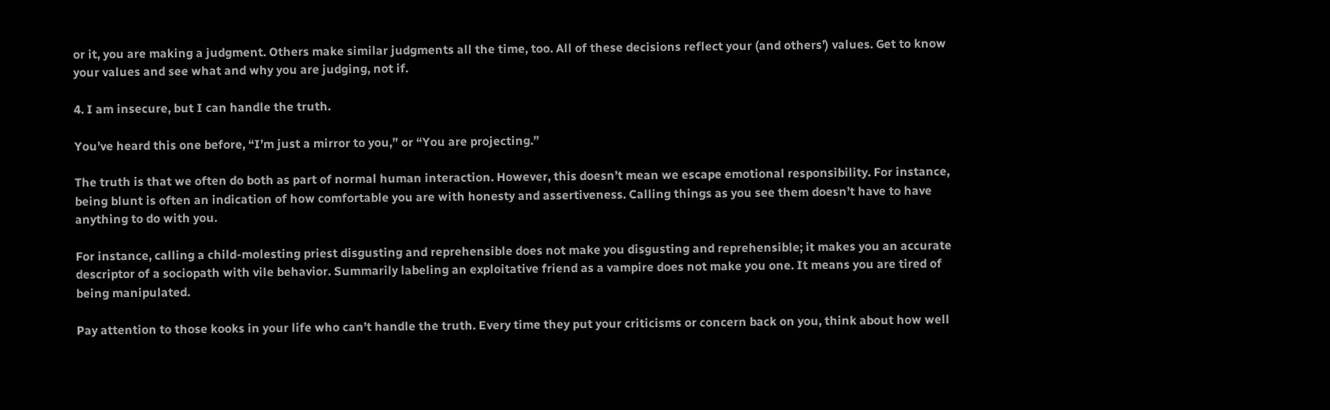or it, you are making a judgment. Others make similar judgments all the time, too. All of these decisions reflect your (and others’) values. Get to know your values and see what and why you are judging, not if.

4. I am insecure, but I can handle the truth.

You’ve heard this one before, “I’m just a mirror to you,” or “You are projecting.”

The truth is that we often do both as part of normal human interaction. However, this doesn’t mean we escape emotional responsibility. For instance, being blunt is often an indication of how comfortable you are with honesty and assertiveness. Calling things as you see them doesn’t have to have anything to do with you.

For instance, calling a child-molesting priest disgusting and reprehensible does not make you disgusting and reprehensible; it makes you an accurate descriptor of a sociopath with vile behavior. Summarily labeling an exploitative friend as a vampire does not make you one. It means you are tired of being manipulated.

Pay attention to those kooks in your life who can’t handle the truth. Every time they put your criticisms or concern back on you, think about how well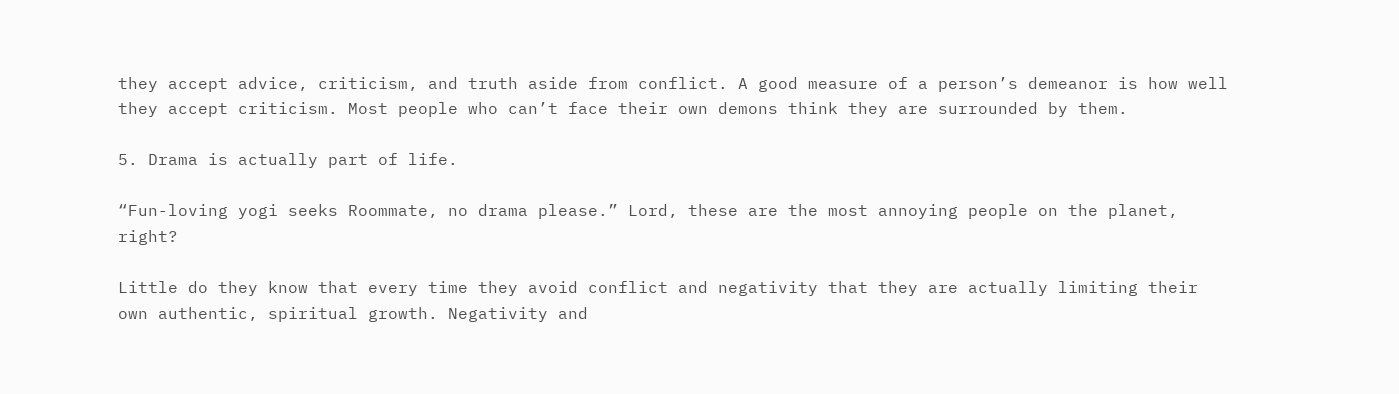they accept advice, criticism, and truth aside from conflict. A good measure of a person’s demeanor is how well they accept criticism. Most people who can’t face their own demons think they are surrounded by them.

5. Drama is actually part of life.

“Fun-loving yogi seeks Roommate, no drama please.” Lord, these are the most annoying people on the planet, right?

Little do they know that every time they avoid conflict and negativity that they are actually limiting their own authentic, spiritual growth. Negativity and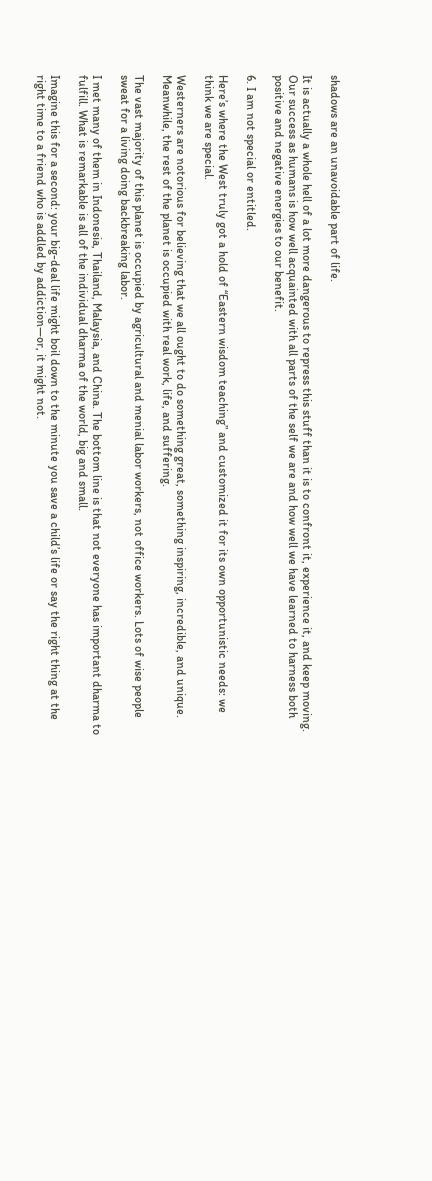shadows are an unavoidable part of life.

It is actually a whole hell of a lot more dangerous to repress this stuff than it is to confront it, experience it, and keep moving. Our success as humans is how well acquainted with all parts of the self we are and how well we have learned to harness both positive and negative energies to our benefit.

6. I am not special or entitled.

Here’s where the West truly got a hold of “Eastern wisdom teaching” and customized it for its own opportunistic needs: we think we are special.

Westerners are notorious for believing that we all ought to do something great, something inspiring, incredible, and unique. Meanwhile, the rest of the planet is occupied with real work, life, and suffering.

The vast majority of this planet is occupied by agricultural and menial labor workers, not office workers. Lots of wise people sweat for a living doing backbreaking labor.

I met many of them in Indonesia, Thailand, Malaysia, and China. The bottom line is that not everyone has important dharma to fulfill. What is remarkable is all of the individual dharma of the world, big and small.

Imagine this for a second: your big-deal life might boil down to the minute you save a child’s life or say the right thing at the right time to a friend who is addled by addiction—or, it might not.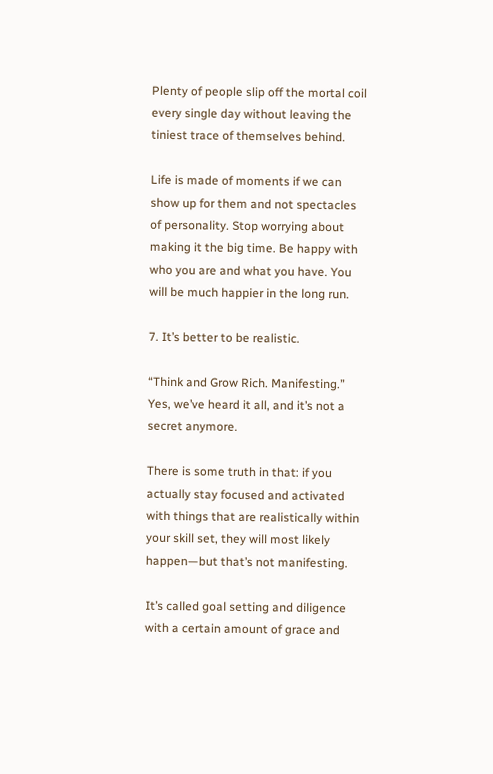Plenty of people slip off the mortal coil every single day without leaving the tiniest trace of themselves behind.

Life is made of moments if we can show up for them and not spectacles of personality. Stop worrying about making it the big time. Be happy with who you are and what you have. You will be much happier in the long run.

7. It’s better to be realistic.

“Think and Grow Rich. Manifesting.” Yes, we’ve heard it all, and it’s not a secret anymore.

There is some truth in that: if you actually stay focused and activated with things that are realistically within your skill set, they will most likely happen—but that’s not manifesting.

It’s called goal setting and diligence with a certain amount of grace and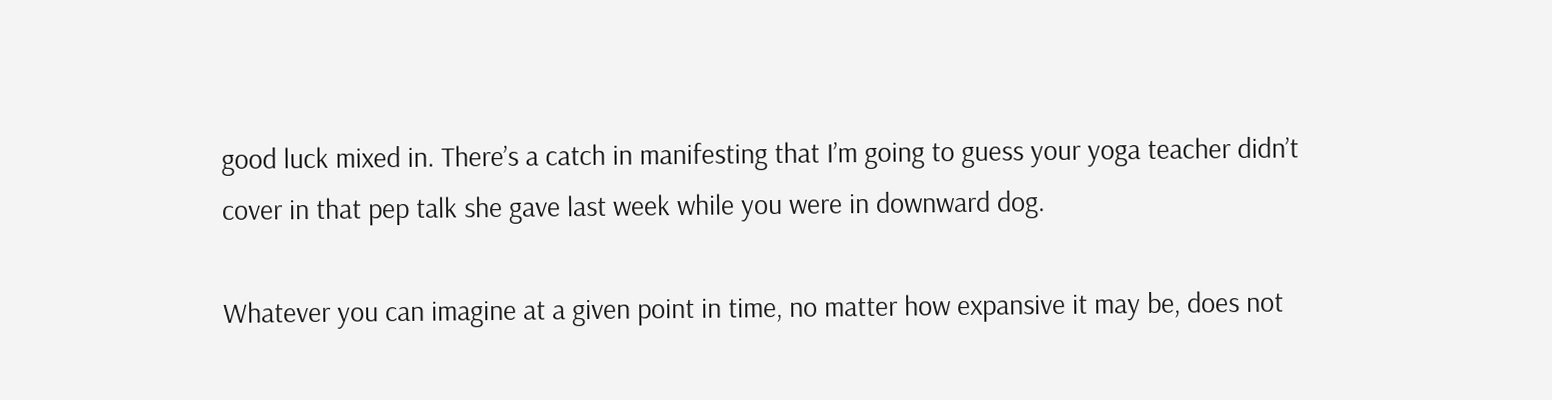good luck mixed in. There’s a catch in manifesting that I’m going to guess your yoga teacher didn’t cover in that pep talk she gave last week while you were in downward dog.

Whatever you can imagine at a given point in time, no matter how expansive it may be, does not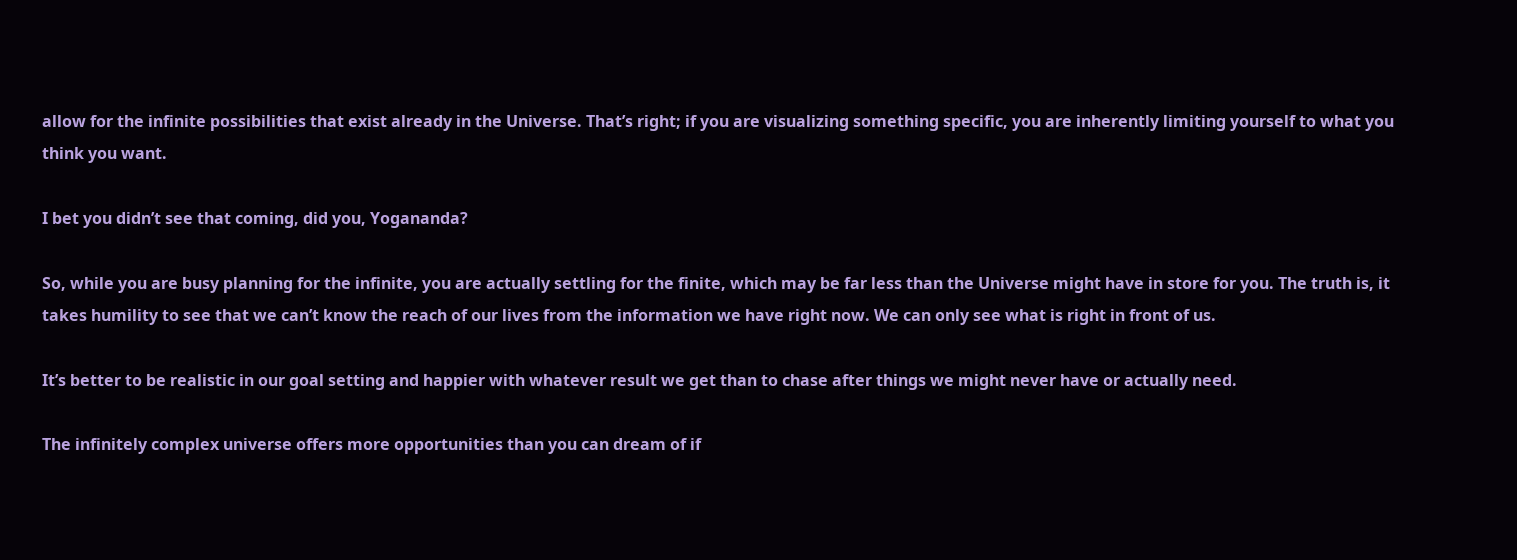allow for the infinite possibilities that exist already in the Universe. That’s right; if you are visualizing something specific, you are inherently limiting yourself to what you think you want.

I bet you didn’t see that coming, did you, Yogananda?

So, while you are busy planning for the infinite, you are actually settling for the finite, which may be far less than the Universe might have in store for you. The truth is, it takes humility to see that we can’t know the reach of our lives from the information we have right now. We can only see what is right in front of us.

It’s better to be realistic in our goal setting and happier with whatever result we get than to chase after things we might never have or actually need.

The infinitely complex universe offers more opportunities than you can dream of if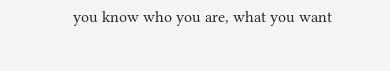you know who you are, what you want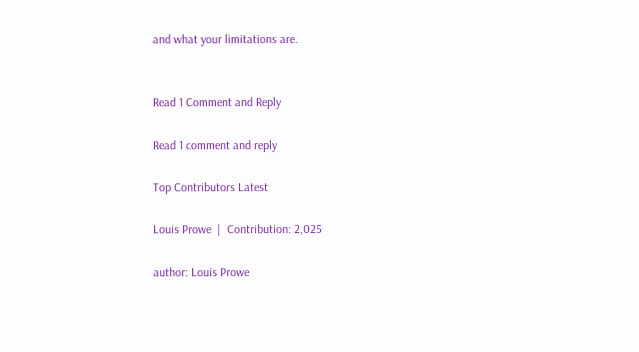and what your limitations are.


Read 1 Comment and Reply

Read 1 comment and reply

Top Contributors Latest

Louis Prowe  |  Contribution: 2,025

author: Louis Prowe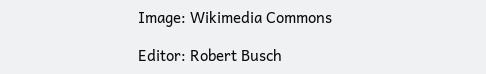Image: Wikimedia Commons

Editor: Robert Busch